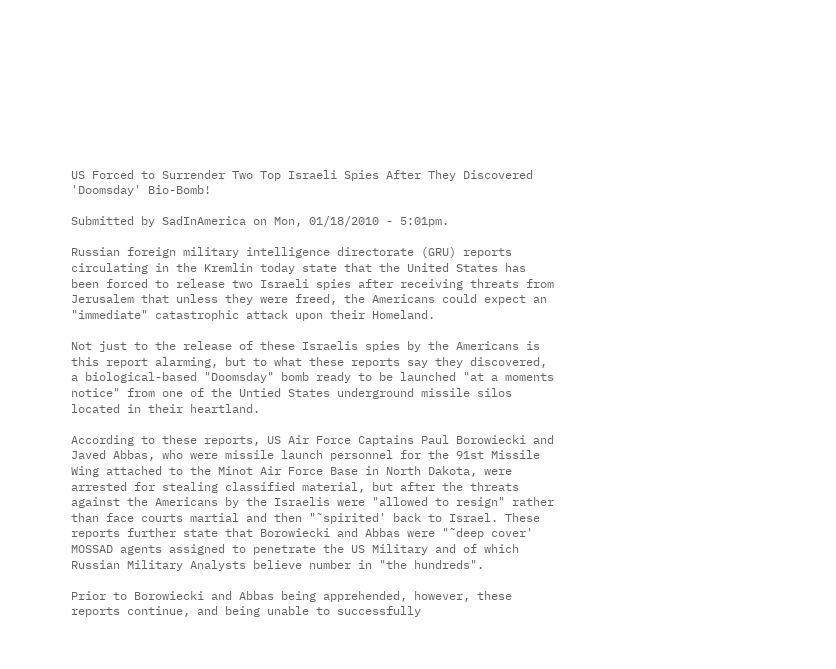US Forced to Surrender Two Top Israeli Spies After They Discovered 'Doomsday' Bio-Bomb!

Submitted by SadInAmerica on Mon, 01/18/2010 - 5:01pm.

Russian foreign military intelligence directorate (GRU) reports circulating in the Kremlin today state that the United States has been forced to release two Israeli spies after receiving threats from Jerusalem that unless they were freed, the Americans could expect an "immediate" catastrophic attack upon their Homeland.

Not just to the release of these Israelis spies by the Americans is this report alarming, but to what these reports say they discovered, a biological-based "Doomsday" bomb ready to be launched "at a moments notice" from one of the Untied States underground missile silos located in their heartland.

According to these reports, US Air Force Captains Paul Borowiecki and Javed Abbas, who were missile launch personnel for the 91st Missile Wing attached to the Minot Air Force Base in North Dakota, were arrested for stealing classified material, but after the threats against the Americans by the Israelis were "allowed to resign" rather than face courts martial and then "˜spirited' back to Israel. These reports further state that Borowiecki and Abbas were "˜deep cover' MOSSAD agents assigned to penetrate the US Military and of which Russian Military Analysts believe number in "the hundreds".

Prior to Borowiecki and Abbas being apprehended, however, these reports continue, and being unable to successfully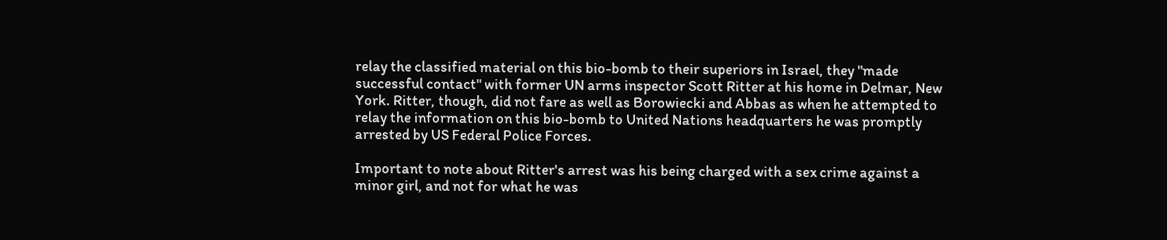relay the classified material on this bio-bomb to their superiors in Israel, they "made successful contact" with former UN arms inspector Scott Ritter at his home in Delmar, New York. Ritter, though, did not fare as well as Borowiecki and Abbas as when he attempted to relay the information on this bio-bomb to United Nations headquarters he was promptly arrested by US Federal Police Forces.

Important to note about Ritter's arrest was his being charged with a sex crime against a minor girl, and not for what he was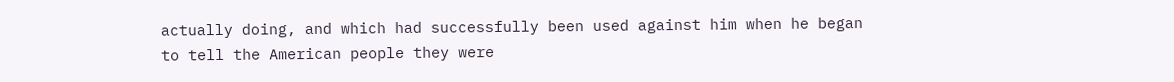actually doing, and which had successfully been used against him when he began to tell the American people they were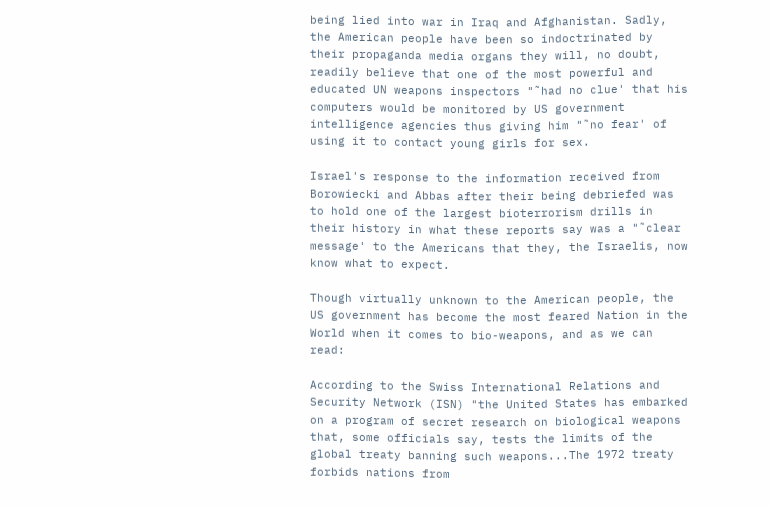being lied into war in Iraq and Afghanistan. Sadly, the American people have been so indoctrinated by their propaganda media organs they will, no doubt, readily believe that one of the most powerful and educated UN weapons inspectors "˜had no clue' that his computers would be monitored by US government intelligence agencies thus giving him "˜no fear' of using it to contact young girls for sex.

Israel's response to the information received from Borowiecki and Abbas after their being debriefed was to hold one of the largest bioterrorism drills in their history in what these reports say was a "˜clear message' to the Americans that they, the Israelis, now know what to expect.

Though virtually unknown to the American people, the US government has become the most feared Nation in the World when it comes to bio-weapons, and as we can read:

According to the Swiss International Relations and Security Network (ISN) "the United States has embarked on a program of secret research on biological weapons that, some officials say, tests the limits of the global treaty banning such weapons...The 1972 treaty forbids nations from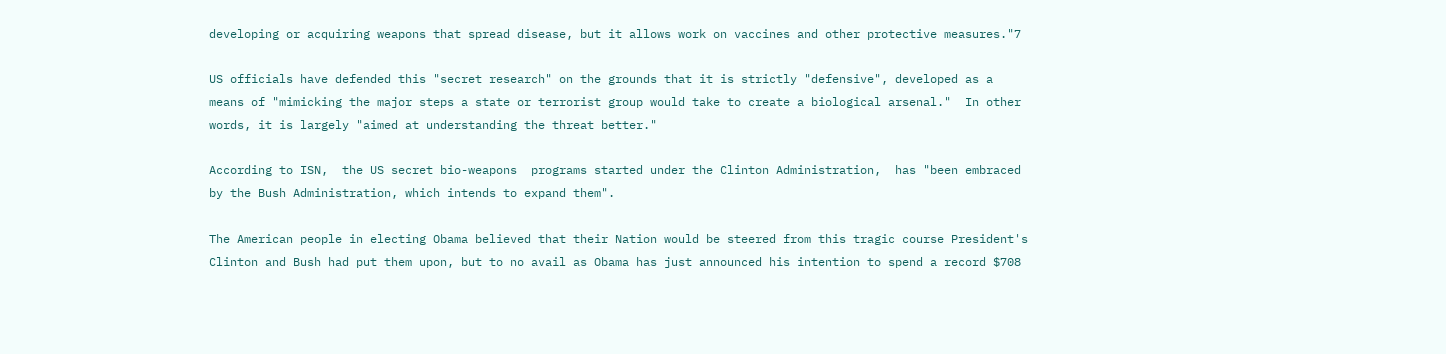developing or acquiring weapons that spread disease, but it allows work on vaccines and other protective measures."7

US officials have defended this "secret research" on the grounds that it is strictly "defensive", developed as a means of "mimicking the major steps a state or terrorist group would take to create a biological arsenal."  In other words, it is largely "aimed at understanding the threat better."

According to ISN,  the US secret bio-weapons  programs started under the Clinton Administration,  has "been embraced by the Bush Administration, which intends to expand them".

The American people in electing Obama believed that their Nation would be steered from this tragic course President's Clinton and Bush had put them upon, but to no avail as Obama has just announced his intention to spend a record $708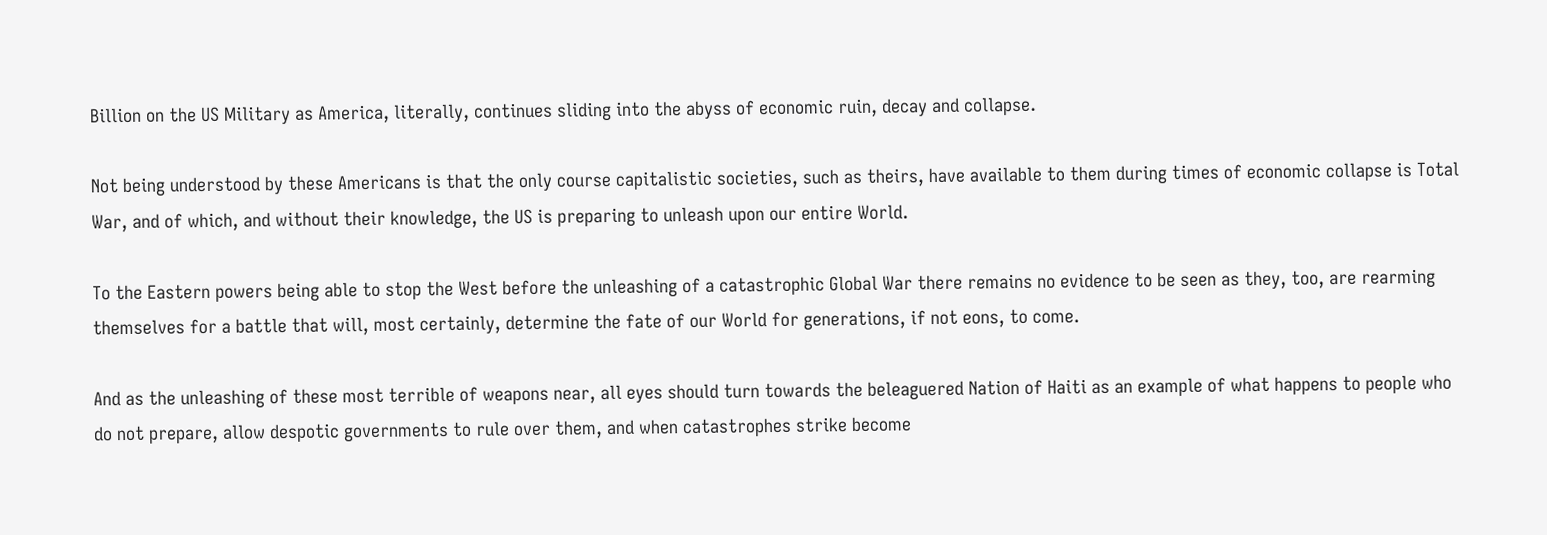Billion on the US Military as America, literally, continues sliding into the abyss of economic ruin, decay and collapse.

Not being understood by these Americans is that the only course capitalistic societies, such as theirs, have available to them during times of economic collapse is Total War, and of which, and without their knowledge, the US is preparing to unleash upon our entire World.

To the Eastern powers being able to stop the West before the unleashing of a catastrophic Global War there remains no evidence to be seen as they, too, are rearming themselves for a battle that will, most certainly, determine the fate of our World for generations, if not eons, to come.

And as the unleashing of these most terrible of weapons near, all eyes should turn towards the beleaguered Nation of Haiti as an example of what happens to people who do not prepare, allow despotic governments to rule over them, and when catastrophes strike become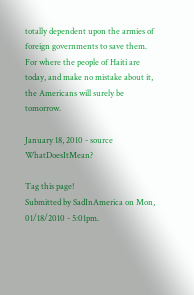totally dependent upon the armies of foreign governments to save them. For where the people of Haiti are today, and make no mistake about it, the Americans will surely be tomorrow.

January 18, 2010 - source WhatDoesItMean?

Tag this page!
Submitted by SadInAmerica on Mon, 01/18/2010 - 5:01pm.